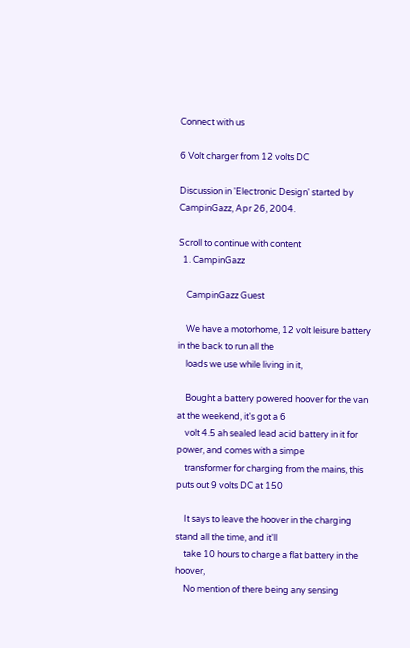Connect with us

6 Volt charger from 12 volts DC

Discussion in 'Electronic Design' started by CampinGazz, Apr 26, 2004.

Scroll to continue with content
  1. CampinGazz

    CampinGazz Guest

    We have a motorhome, 12 volt leisure battery in the back to run all the
    loads we use while living in it,

    Bought a battery powered hoover for the van at the weekend, it's got a 6
    volt 4.5 ah sealed lead acid battery in it for power, and comes with a simpe
    transformer for charging from the mains, this puts out 9 volts DC at 150

    It says to leave the hoover in the charging stand all the time, and it'll
    take 10 hours to charge a flat battery in the hoover,
    No mention of there being any sensing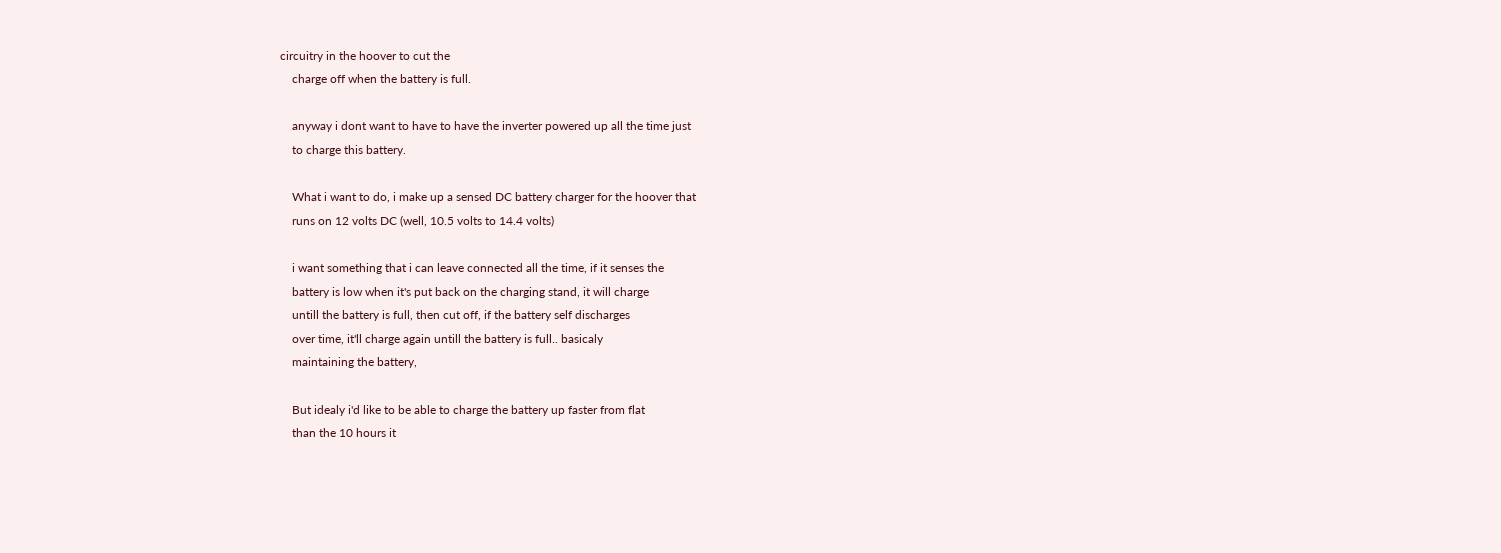circuitry in the hoover to cut the
    charge off when the battery is full.

    anyway i dont want to have to have the inverter powered up all the time just
    to charge this battery.

    What i want to do, i make up a sensed DC battery charger for the hoover that
    runs on 12 volts DC (well, 10.5 volts to 14.4 volts)

    i want something that i can leave connected all the time, if it senses the
    battery is low when it's put back on the charging stand, it will charge
    untill the battery is full, then cut off, if the battery self discharges
    over time, it'll charge again untill the battery is full.. basicaly
    maintaining the battery,

    But idealy i'd like to be able to charge the battery up faster from flat
    than the 10 hours it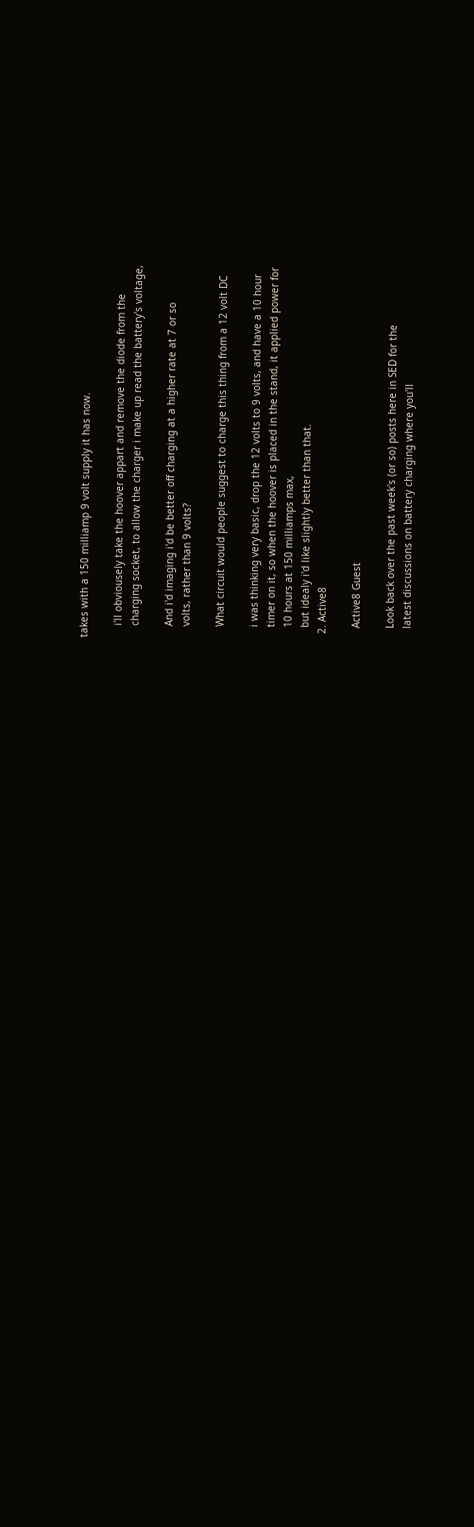takes with a 150 milliamp 9 volt supply it has now.

    i'll obviousely take the hoover appart and remove the diode from the
    charging socket, to allow the charger i make up read the battery's voltage,

    And i'd imaging i'd be better off charging at a higher rate at 7 or so
    volts, rather than 9 volts?

    What circuit would people suggest to charge this thing from a 12 volt DC

    i was thinking very basic, drop the 12 volts to 9 volts, and have a 10 hour
    timer on it, so when the hoover is placed in the stand, it applied power for
    10 hours at 150 milliamps max,
    but idealy i'd like slightly better than that.
  2. Active8

    Active8 Guest

    Look back over the past week's (or so) posts here in SED for the
    latest discussions on battery charging where you'll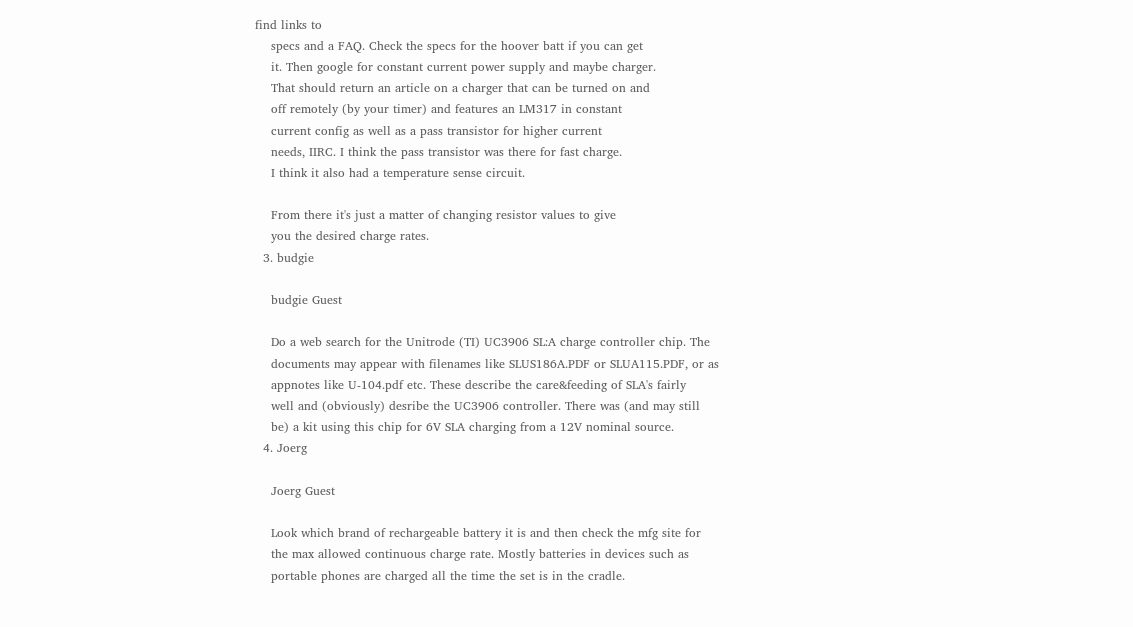find links to
    specs and a FAQ. Check the specs for the hoover batt if you can get
    it. Then google for constant current power supply and maybe charger.
    That should return an article on a charger that can be turned on and
    off remotely (by your timer) and features an LM317 in constant
    current config as well as a pass transistor for higher current
    needs, IIRC. I think the pass transistor was there for fast charge.
    I think it also had a temperature sense circuit.

    From there it's just a matter of changing resistor values to give
    you the desired charge rates.
  3. budgie

    budgie Guest

    Do a web search for the Unitrode (TI) UC3906 SL:A charge controller chip. The
    documents may appear with filenames like SLUS186A.PDF or SLUA115.PDF, or as
    appnotes like U-104.pdf etc. These describe the care&feeding of SLA's fairly
    well and (obviously) desribe the UC3906 controller. There was (and may still
    be) a kit using this chip for 6V SLA charging from a 12V nominal source.
  4. Joerg

    Joerg Guest

    Look which brand of rechargeable battery it is and then check the mfg site for
    the max allowed continuous charge rate. Mostly batteries in devices such as
    portable phones are charged all the time the set is in the cradle.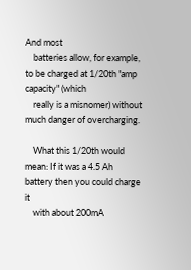And most
    batteries allow, for example, to be charged at 1/20th "amp capacity" (which
    really is a misnomer) without much danger of overcharging.

    What this 1/20th would mean: If it was a 4.5 Ah battery then you could charge it
    with about 200mA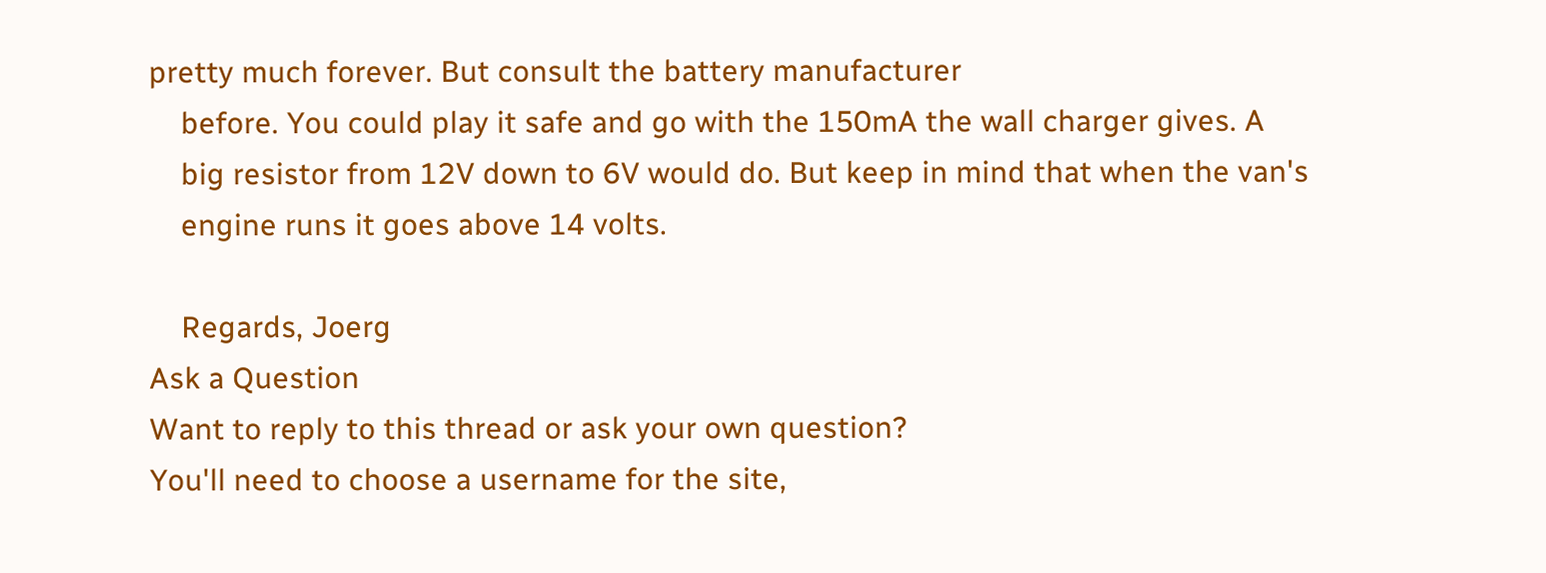pretty much forever. But consult the battery manufacturer
    before. You could play it safe and go with the 150mA the wall charger gives. A
    big resistor from 12V down to 6V would do. But keep in mind that when the van's
    engine runs it goes above 14 volts.

    Regards, Joerg
Ask a Question
Want to reply to this thread or ask your own question?
You'll need to choose a username for the site,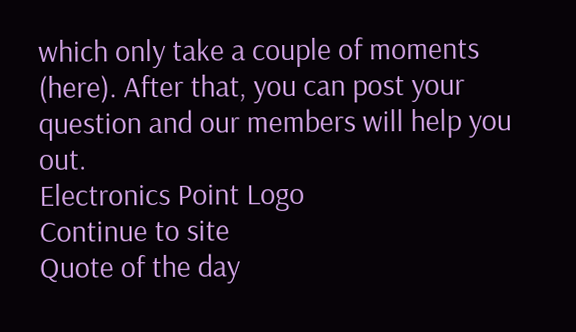which only take a couple of moments (here). After that, you can post your question and our members will help you out.
Electronics Point Logo
Continue to site
Quote of the day